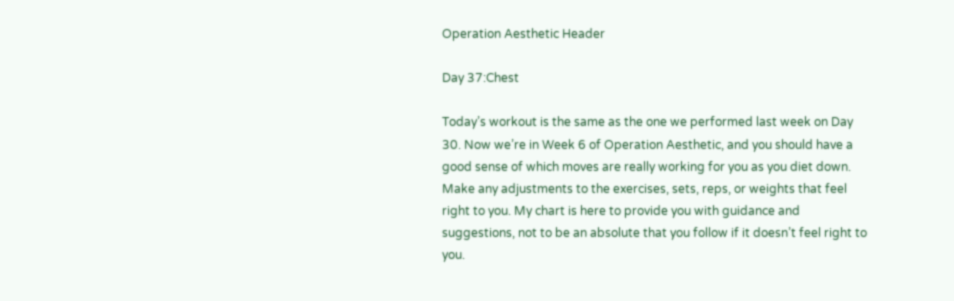Operation Aesthetic Header

Day 37:Chest

Today’s workout is the same as the one we performed last week on Day 30. Now we’re in Week 6 of Operation Aesthetic, and you should have a good sense of which moves are really working for you as you diet down. Make any adjustments to the exercises, sets, reps, or weights that feel right to you. My chart is here to provide you with guidance and suggestions, not to be an absolute that you follow if it doesn’t feel right to you.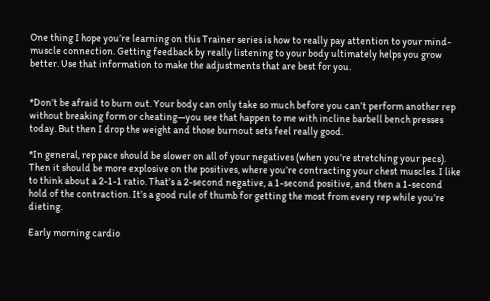One thing I hope you’re learning on this Trainer series is how to really pay attention to your mind-muscle connection. Getting feedback by really listening to your body ultimately helps you grow better. Use that information to make the adjustments that are best for you.


*Don’t be afraid to burn out. Your body can only take so much before you can’t perform another rep without breaking form or cheating—you see that happen to me with incline barbell bench presses today. But then I drop the weight and those burnout sets feel really good.

*In general, rep pace should be slower on all of your negatives (when you’re stretching your pecs). Then it should be more explosive on the positives, where you’re contracting your chest muscles. I like to think about a 2-1-1 ratio. That’s a 2-second negative, a 1-second positive, and then a 1-second hold of the contraction. It’s a good rule of thumb for getting the most from every rep while you’re dieting.

Early morning cardio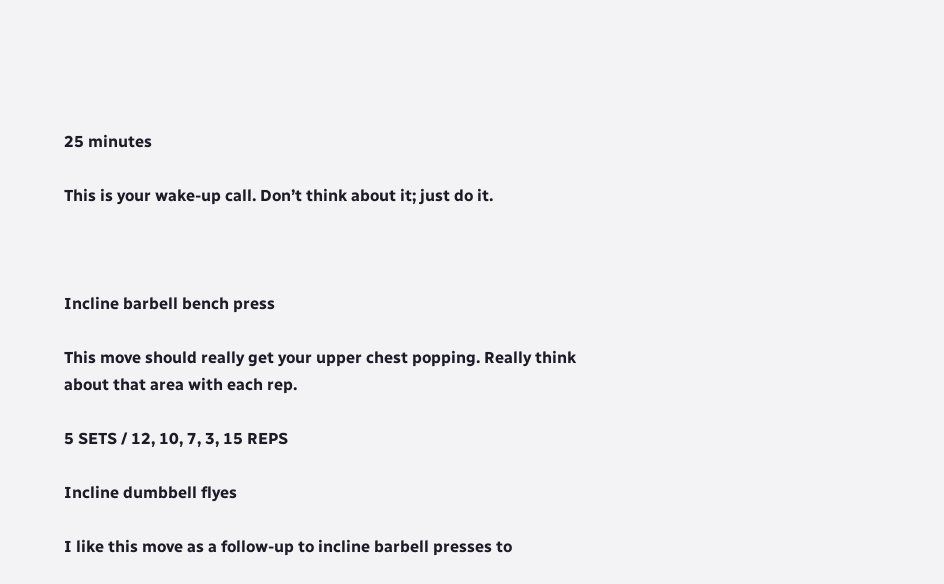25 minutes

This is your wake-up call. Don’t think about it; just do it.



Incline barbell bench press

This move should really get your upper chest popping. Really think about that area with each rep.

5 SETS / 12, 10, 7, 3, 15 REPS

Incline dumbbell flyes

I like this move as a follow-up to incline barbell presses to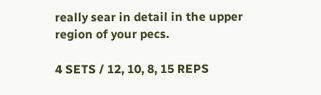really sear in detail in the upper region of your pecs.

4 SETS / 12, 10, 8, 15 REPS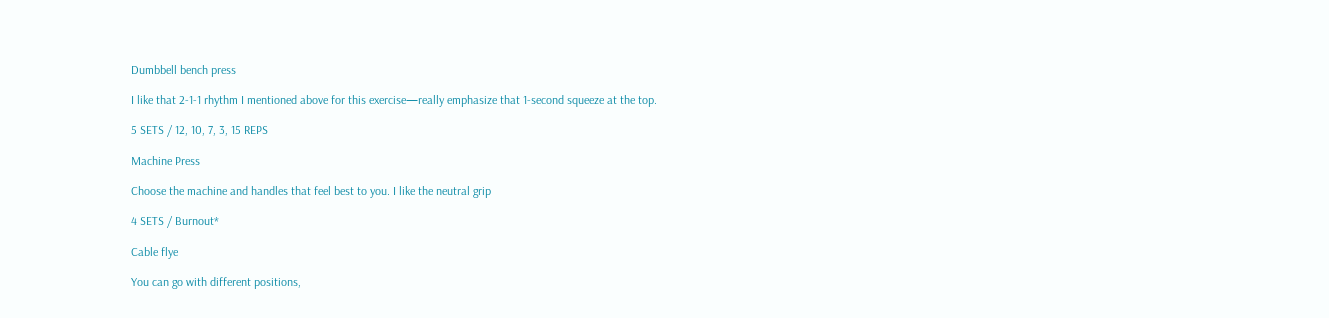Dumbbell bench press

I like that 2-1-1 rhythm I mentioned above for this exercise—really emphasize that 1-second squeeze at the top.

5 SETS / 12, 10, 7, 3, 15 REPS

Machine Press

Choose the machine and handles that feel best to you. I like the neutral grip

4 SETS / Burnout*

Cable flye

You can go with different positions,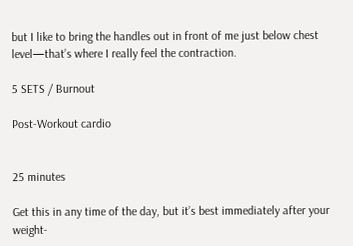but I like to bring the handles out in front of me just below chest level—that’s where I really feel the contraction.

5 SETS / Burnout

Post-Workout cardio


25 minutes

Get this in any time of the day, but it’s best immediately after your weight-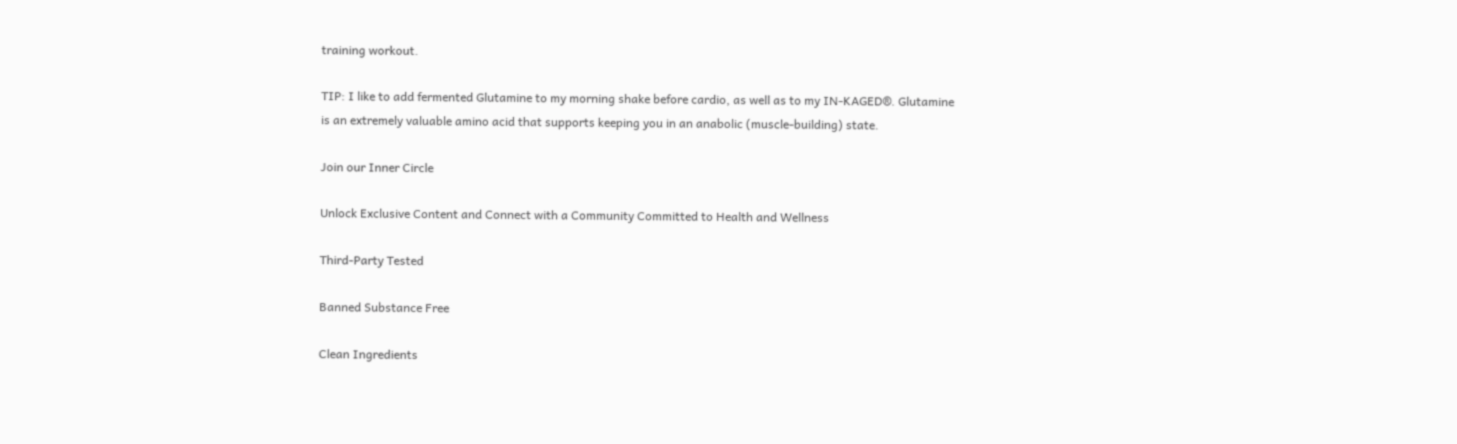training workout.

TIP: I like to add fermented Glutamine to my morning shake before cardio, as well as to my IN-KAGED®. Glutamine is an extremely valuable amino acid that supports keeping you in an anabolic (muscle-building) state.

Join our Inner Circle

Unlock Exclusive Content and Connect with a Community Committed to Health and Wellness

Third-Party Tested

Banned Substance Free

Clean Ingredients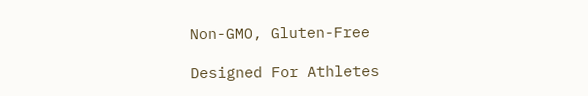Non-GMO, Gluten-Free

Designed For Athletes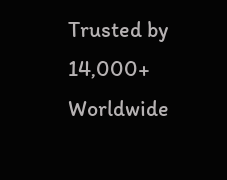Trusted by 14,000+ Worldwide